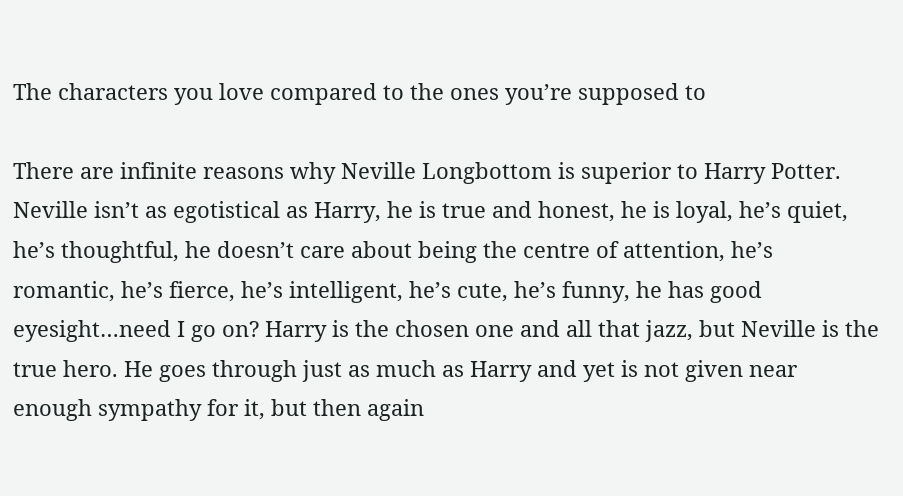The characters you love compared to the ones you’re supposed to

There are infinite reasons why Neville Longbottom is superior to Harry Potter. Neville isn’t as egotistical as Harry, he is true and honest, he is loyal, he’s quiet, he’s thoughtful, he doesn’t care about being the centre of attention, he’s romantic, he’s fierce, he’s intelligent, he’s cute, he’s funny, he has good eyesight…need I go on? Harry is the chosen one and all that jazz, but Neville is the true hero. He goes through just as much as Harry and yet is not given near enough sympathy for it, but then again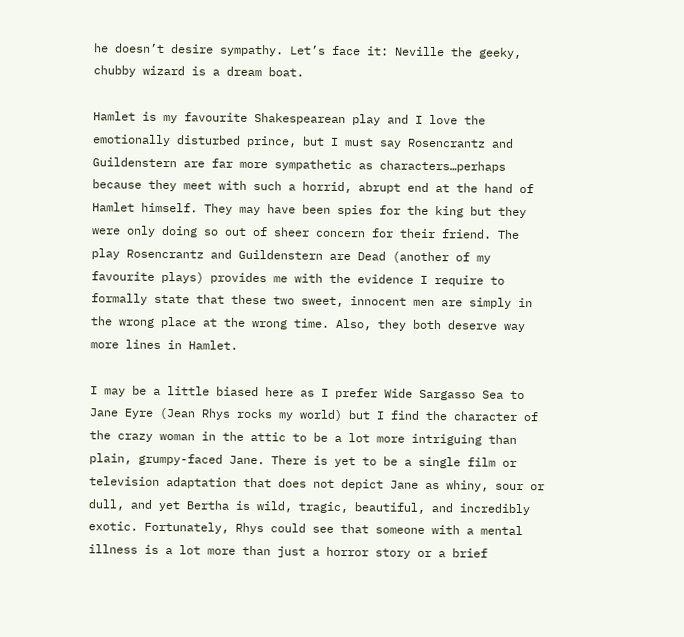he doesn’t desire sympathy. Let’s face it: Neville the geeky, chubby wizard is a dream boat.

Hamlet is my favourite Shakespearean play and I love the emotionally disturbed prince, but I must say Rosencrantz and Guildenstern are far more sympathetic as characters…perhaps because they meet with such a horrid, abrupt end at the hand of Hamlet himself. They may have been spies for the king but they were only doing so out of sheer concern for their friend. The play Rosencrantz and Guildenstern are Dead (another of my favourite plays) provides me with the evidence I require to formally state that these two sweet, innocent men are simply in the wrong place at the wrong time. Also, they both deserve way more lines in Hamlet.

I may be a little biased here as I prefer Wide Sargasso Sea to Jane Eyre (Jean Rhys rocks my world) but I find the character of the crazy woman in the attic to be a lot more intriguing than plain, grumpy-faced Jane. There is yet to be a single film or television adaptation that does not depict Jane as whiny, sour or dull, and yet Bertha is wild, tragic, beautiful, and incredibly exotic. Fortunately, Rhys could see that someone with a mental illness is a lot more than just a horror story or a brief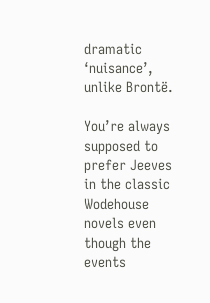dramatic ‘nuisance’, unlike Brontë.

You’re always supposed to prefer Jeeves in the classic Wodehouse novels even though the events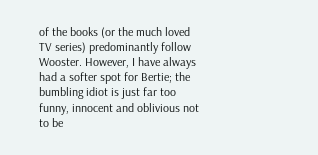of the books (or the much loved TV series) predominantly follow Wooster. However, I have always had a softer spot for Bertie; the bumbling idiot is just far too funny, innocent and oblivious not to be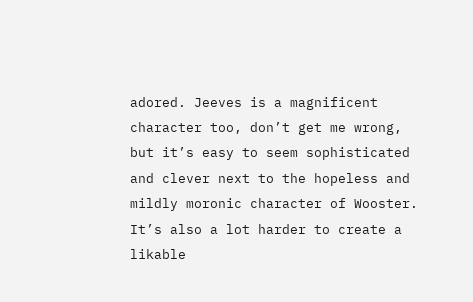adored. Jeeves is a magnificent character too, don’t get me wrong, but it’s easy to seem sophisticated and clever next to the hopeless and mildly moronic character of Wooster. It’s also a lot harder to create a likable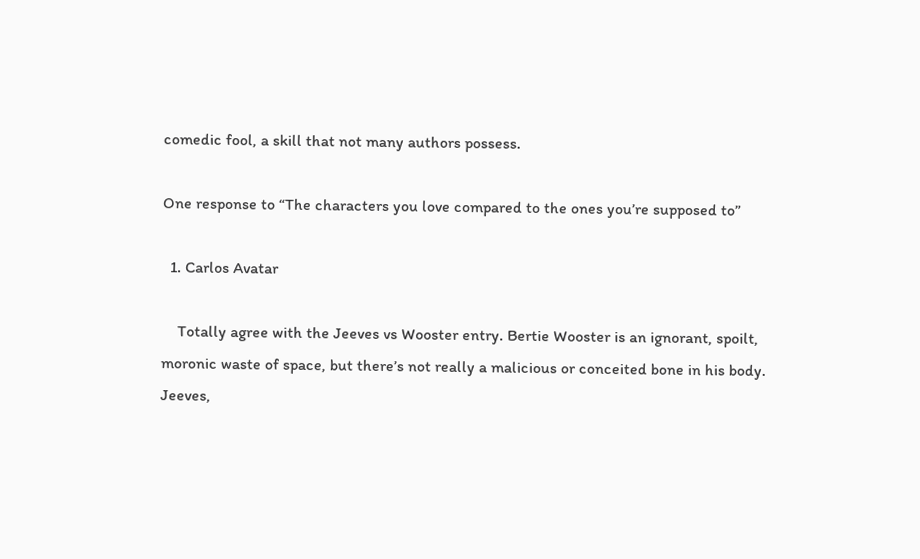comedic fool, a skill that not many authors possess.

One response to “The characters you love compared to the ones you’re supposed to”

  1. Carlos Avatar

    Totally agree with the Jeeves vs Wooster entry. Bertie Wooster is an ignorant, spoilt, moronic waste of space, but there’s not really a malicious or conceited bone in his body. Jeeves,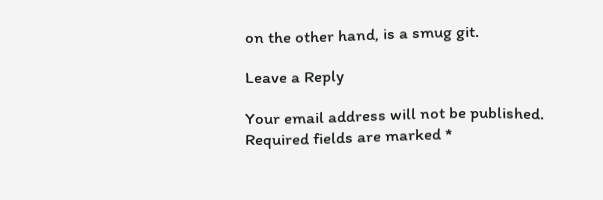on the other hand, is a smug git.

Leave a Reply

Your email address will not be published. Required fields are marked *